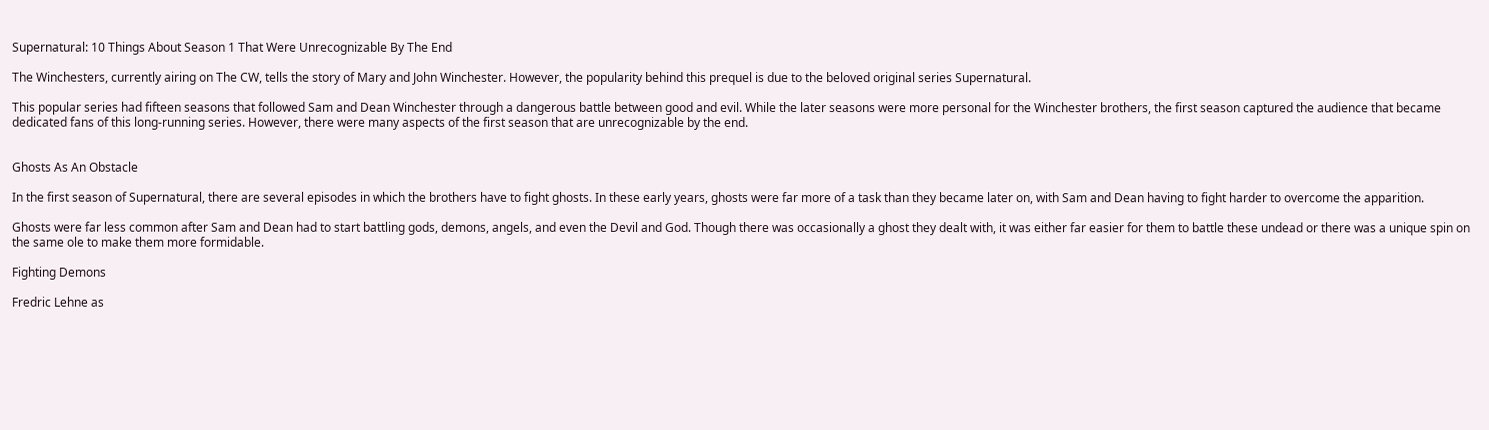Supernatural: 10 Things About Season 1 That Were Unrecognizable By The End

The Winchesters, currently airing on The CW, tells the story of Mary and John Winchester. However, the popularity behind this prequel is due to the beloved original series Supernatural.

This popular series had fifteen seasons that followed Sam and Dean Winchester through a dangerous battle between good and evil. While the later seasons were more personal for the Winchester brothers, the first season captured the audience that became dedicated fans of this long-running series. However, there were many aspects of the first season that are unrecognizable by the end.


Ghosts As An Obstacle

In the first season of Supernatural, there are several episodes in which the brothers have to fight ghosts. In these early years, ghosts were far more of a task than they became later on, with Sam and Dean having to fight harder to overcome the apparition.

Ghosts were far less common after Sam and Dean had to start battling gods, demons, angels, and even the Devil and God. Though there was occasionally a ghost they dealt with, it was either far easier for them to battle these undead or there was a unique spin on the same ole to make them more formidable.

Fighting Demons

Fredric Lehne as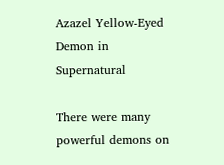Azazel Yellow-Eyed Demon in Supernatural

There were many powerful demons on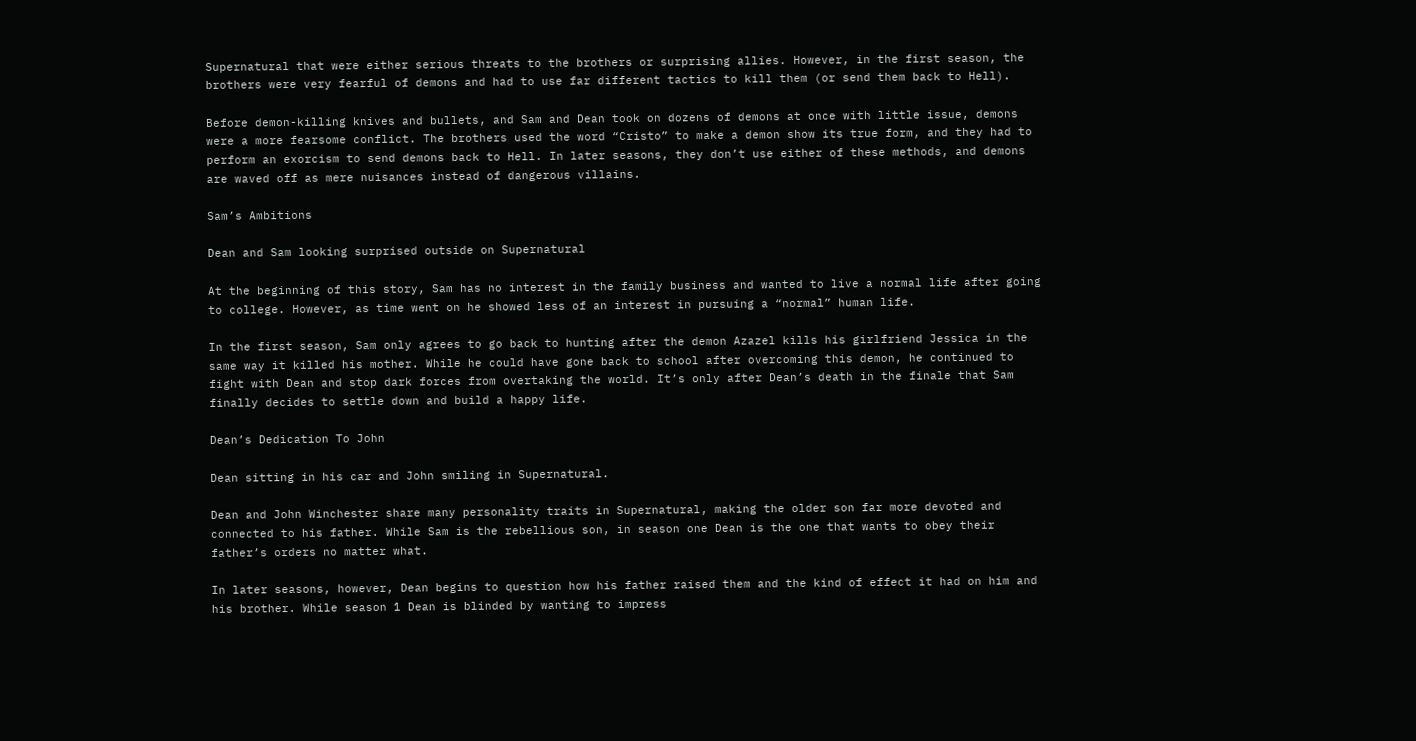Supernatural that were either serious threats to the brothers or surprising allies. However, in the first season, the brothers were very fearful of demons and had to use far different tactics to kill them (or send them back to Hell).

Before demon-killing knives and bullets, and Sam and Dean took on dozens of demons at once with little issue, demons were a more fearsome conflict. The brothers used the word “Cristo” to make a demon show its true form, and they had to perform an exorcism to send demons back to Hell. In later seasons, they don’t use either of these methods, and demons are waved off as mere nuisances instead of dangerous villains.

Sam’s Ambitions

Dean and Sam looking surprised outside on Supernatural

At the beginning of this story, Sam has no interest in the family business and wanted to live a normal life after going to college. However, as time went on he showed less of an interest in pursuing a “normal” human life.

In the first season, Sam only agrees to go back to hunting after the demon Azazel kills his girlfriend Jessica in the same way it killed his mother. While he could have gone back to school after overcoming this demon, he continued to fight with Dean and stop dark forces from overtaking the world. It’s only after Dean’s death in the finale that Sam finally decides to settle down and build a happy life.

Dean’s Dedication To John

Dean sitting in his car and John smiling in Supernatural.

Dean and John Winchester share many personality traits in Supernatural, making the older son far more devoted and connected to his father. While Sam is the rebellious son, in season one Dean is the one that wants to obey their father’s orders no matter what.

In later seasons, however, Dean begins to question how his father raised them and the kind of effect it had on him and his brother. While season 1 Dean is blinded by wanting to impress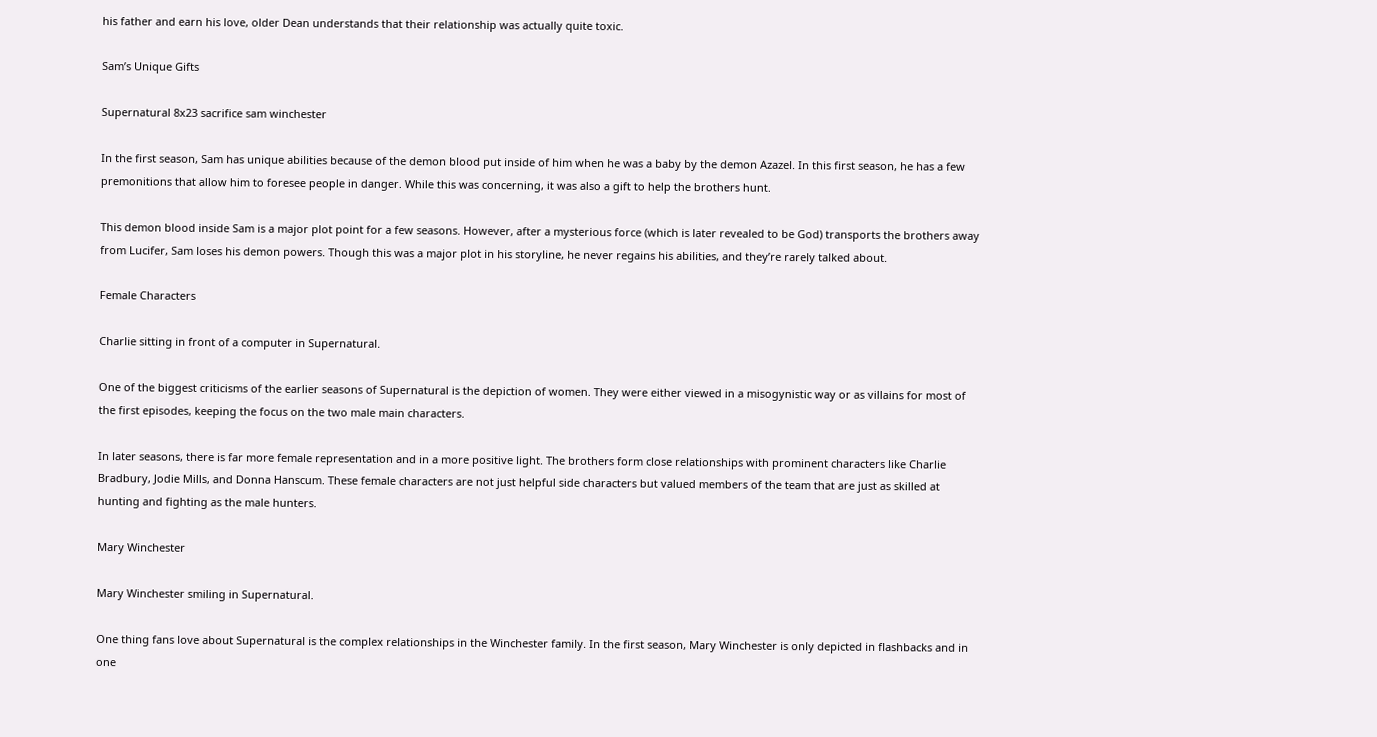his father and earn his love, older Dean understands that their relationship was actually quite toxic.

Sam’s Unique Gifts

Supernatural 8x23 sacrifice sam winchester

In the first season, Sam has unique abilities because of the demon blood put inside of him when he was a baby by the demon Azazel. In this first season, he has a few premonitions that allow him to foresee people in danger. While this was concerning, it was also a gift to help the brothers hunt.

This demon blood inside Sam is a major plot point for a few seasons. However, after a mysterious force (which is later revealed to be God) transports the brothers away from Lucifer, Sam loses his demon powers. Though this was a major plot in his storyline, he never regains his abilities, and they’re rarely talked about.

Female Characters

Charlie sitting in front of a computer in Supernatural.

One of the biggest criticisms of the earlier seasons of Supernatural is the depiction of women. They were either viewed in a misogynistic way or as villains for most of the first episodes, keeping the focus on the two male main characters.

In later seasons, there is far more female representation and in a more positive light. The brothers form close relationships with prominent characters like Charlie Bradbury, Jodie Mills, and Donna Hanscum. These female characters are not just helpful side characters but valued members of the team that are just as skilled at hunting and fighting as the male hunters.

Mary Winchester

Mary Winchester smiling in Supernatural.

One thing fans love about Supernatural is the complex relationships in the Winchester family. In the first season, Mary Winchester is only depicted in flashbacks and in one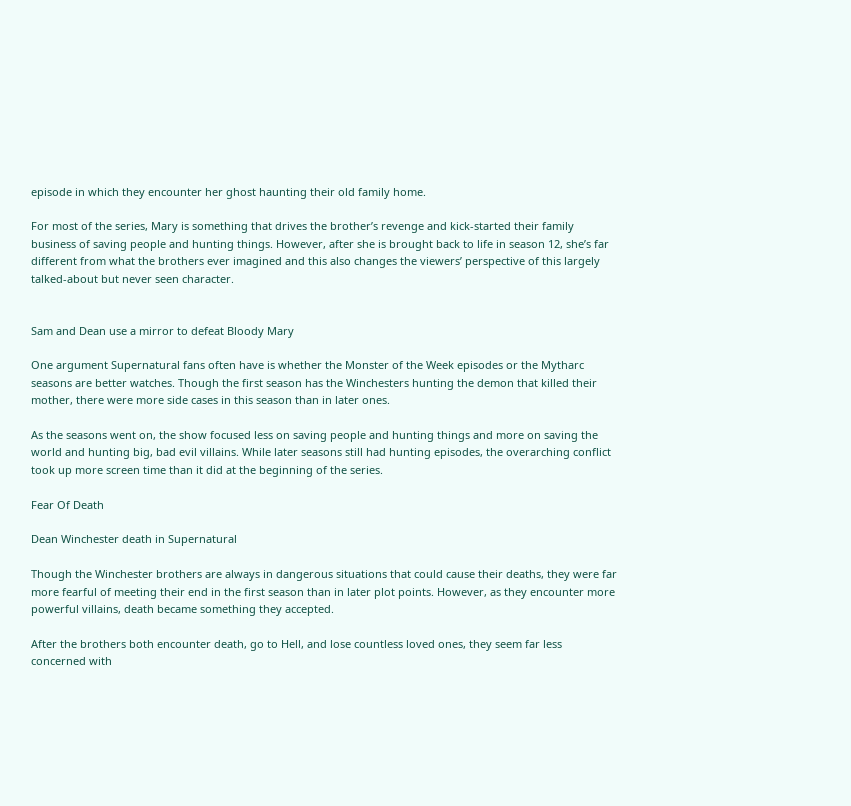episode in which they encounter her ghost haunting their old family home.

For most of the series, Mary is something that drives the brother’s revenge and kick-started their family business of saving people and hunting things. However, after she is brought back to life in season 12, she’s far different from what the brothers ever imagined and this also changes the viewers’ perspective of this largely talked-about but never seen character.


Sam and Dean use a mirror to defeat Bloody Mary

One argument Supernatural fans often have is whether the Monster of the Week episodes or the Mytharc seasons are better watches. Though the first season has the Winchesters hunting the demon that killed their mother, there were more side cases in this season than in later ones.

As the seasons went on, the show focused less on saving people and hunting things and more on saving the world and hunting big, bad evil villains. While later seasons still had hunting episodes, the overarching conflict took up more screen time than it did at the beginning of the series.

Fear Of Death

Dean Winchester death in Supernatural

Though the Winchester brothers are always in dangerous situations that could cause their deaths, they were far more fearful of meeting their end in the first season than in later plot points. However, as they encounter more powerful villains, death became something they accepted.

After the brothers both encounter death, go to Hell, and lose countless loved ones, they seem far less concerned with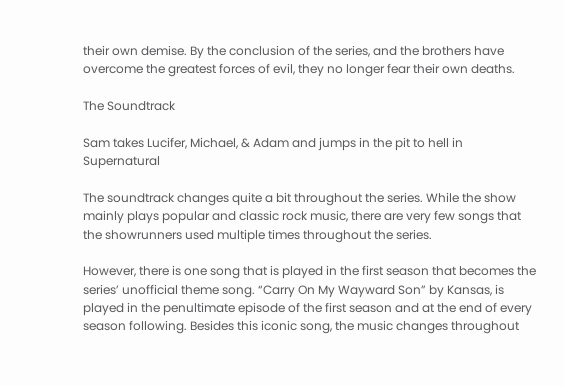their own demise. By the conclusion of the series, and the brothers have overcome the greatest forces of evil, they no longer fear their own deaths.

The Soundtrack

Sam takes Lucifer, Michael, & Adam and jumps in the pit to hell in Supernatural

The soundtrack changes quite a bit throughout the series. While the show mainly plays popular and classic rock music, there are very few songs that the showrunners used multiple times throughout the series.

However, there is one song that is played in the first season that becomes the series’ unofficial theme song. “Carry On My Wayward Son” by Kansas, is played in the penultimate episode of the first season and at the end of every season following. Besides this iconic song, the music changes throughout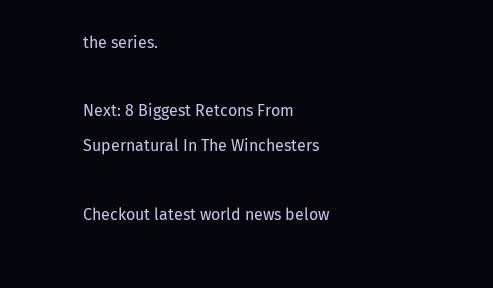the series.

Next: 8 Biggest Retcons From Supernatural In The Winchesters

Checkout latest world news below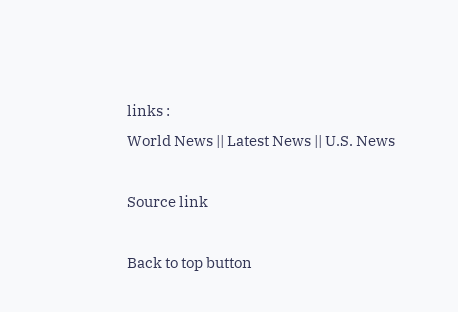links :
World News || Latest News || U.S. News

Source link

Back to top button